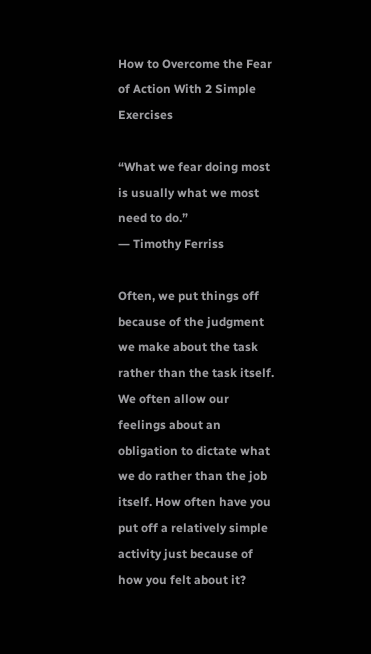How to Overcome the Fear of Action With 2 Simple Exercises

“What we fear doing most is usually what we most need to do.”
― Timothy Ferriss

Often, we put things off because of the judgment we make about the task rather than the task itself. We often allow our feelings about an obligation to dictate what we do rather than the job itself. How often have you put off a relatively simple activity just because of how you felt about it?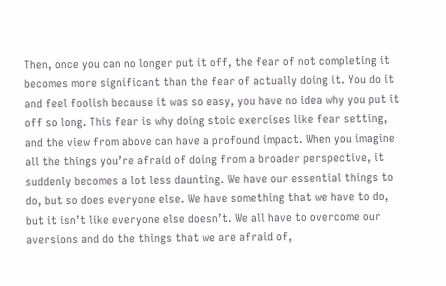Then, once you can no longer put it off, the fear of not completing it becomes more significant than the fear of actually doing it. You do it and feel foolish because it was so easy, you have no idea why you put it off so long. This fear is why doing stoic exercises like fear setting, and the view from above can have a profound impact. When you imagine all the things you’re afraid of doing from a broader perspective, it suddenly becomes a lot less daunting. We have our essential things to do, but so does everyone else. We have something that we have to do, but it isn’t like everyone else doesn’t. We all have to overcome our aversions and do the things that we are afraid of,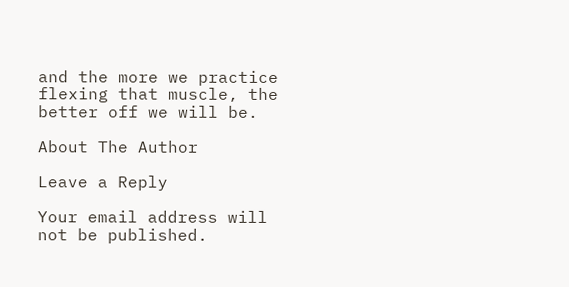and the more we practice flexing that muscle, the better off we will be.

About The Author

Leave a Reply

Your email address will not be published.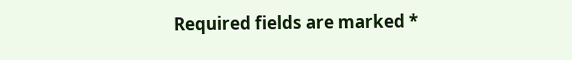Required fields are marked *